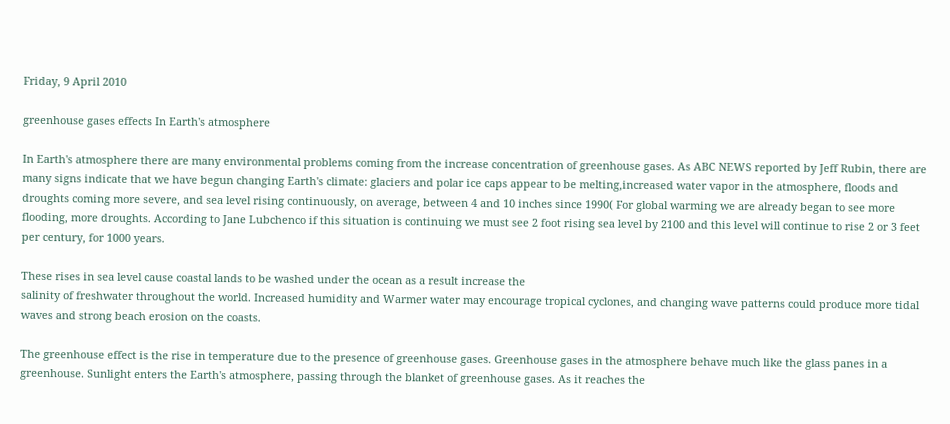Friday, 9 April 2010

greenhouse gases effects In Earth's atmosphere

In Earth's atmosphere there are many environmental problems coming from the increase concentration of greenhouse gases. As ABC NEWS reported by Jeff Rubin, there are many signs indicate that we have begun changing Earth's climate: glaciers and polar ice caps appear to be melting,increased water vapor in the atmosphere, floods and droughts coming more severe, and sea level rising continuously, on average, between 4 and 10 inches since 1990( For global warming we are already began to see more flooding, more droughts. According to Jane Lubchenco if this situation is continuing we must see 2 foot rising sea level by 2100 and this level will continue to rise 2 or 3 feet per century, for 1000 years.

These rises in sea level cause coastal lands to be washed under the ocean as a result increase the
salinity of freshwater throughout the world. Increased humidity and Warmer water may encourage tropical cyclones, and changing wave patterns could produce more tidal waves and strong beach erosion on the coasts.

The greenhouse effect is the rise in temperature due to the presence of greenhouse gases. Greenhouse gases in the atmosphere behave much like the glass panes in a greenhouse. Sunlight enters the Earth's atmosphere, passing through the blanket of greenhouse gases. As it reaches the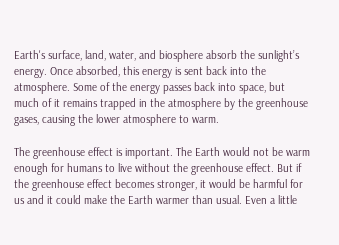Earth's surface, land, water, and biosphere absorb the sunlight’s energy. Once absorbed, this energy is sent back into the atmosphere. Some of the energy passes back into space, but much of it remains trapped in the atmosphere by the greenhouse gases, causing the lower atmosphere to warm.

The greenhouse effect is important. The Earth would not be warm enough for humans to live without the greenhouse effect. But if the greenhouse effect becomes stronger, it would be harmful for us and it could make the Earth warmer than usual. Even a little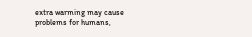extra warming may cause problems for humans,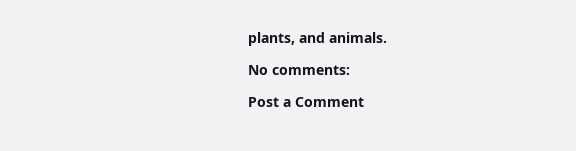plants, and animals.

No comments:

Post a Comment